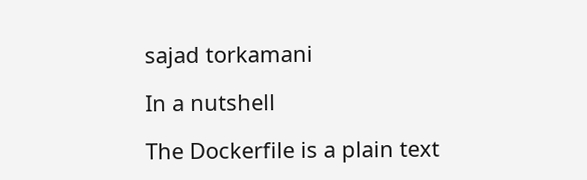sajad torkamani

In a nutshell

The Dockerfile is a plain text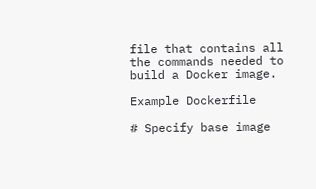file that contains all the commands needed to build a Docker image.

Example Dockerfile

# Specify base image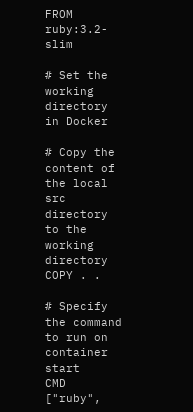FROM ruby:3.2-slim

# Set the working directory in Docker

# Copy the content of the local src directory to the working directory
COPY . .

# Specify the command to run on container start
CMD ["ruby",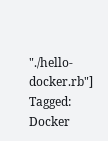"./hello-docker.rb"]
Tagged: Docker